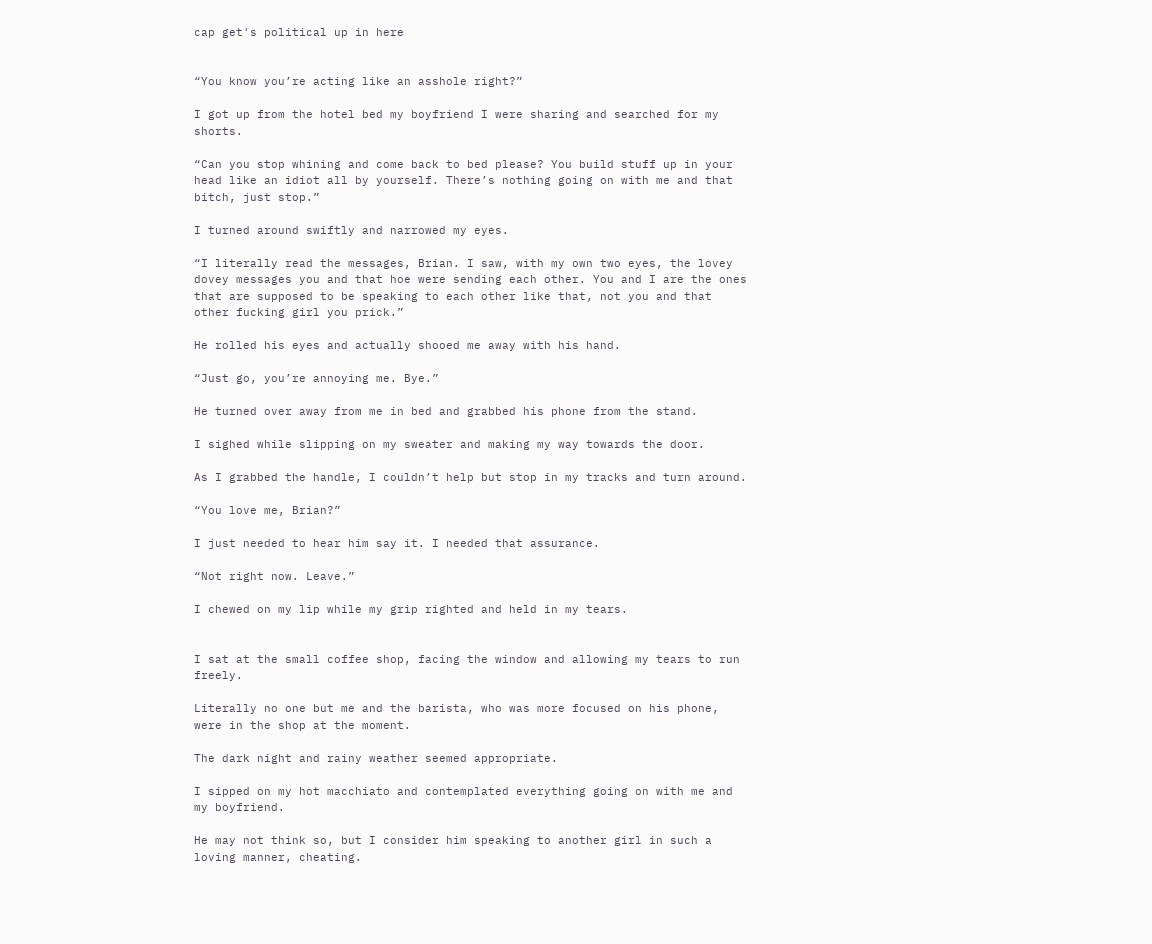cap get's political up in here


“You know you’re acting like an asshole right?”

I got up from the hotel bed my boyfriend I were sharing and searched for my shorts.

“Can you stop whining and come back to bed please? You build stuff up in your head like an idiot all by yourself. There’s nothing going on with me and that bitch, just stop.”

I turned around swiftly and narrowed my eyes.

“I literally read the messages, Brian. I saw, with my own two eyes, the lovey dovey messages you and that hoe were sending each other. You and I are the ones that are supposed to be speaking to each other like that, not you and that other fucking girl you prick.”

He rolled his eyes and actually shooed me away with his hand.

“Just go, you’re annoying me. Bye.”

He turned over away from me in bed and grabbed his phone from the stand.

I sighed while slipping on my sweater and making my way towards the door.

As I grabbed the handle, I couldn’t help but stop in my tracks and turn around.

“You love me, Brian?”

I just needed to hear him say it. I needed that assurance.

“Not right now. Leave.”

I chewed on my lip while my grip righted and held in my tears.


I sat at the small coffee shop, facing the window and allowing my tears to run freely.

Literally no one but me and the barista, who was more focused on his phone, were in the shop at the moment.

The dark night and rainy weather seemed appropriate.

I sipped on my hot macchiato and contemplated everything going on with me and my boyfriend.

He may not think so, but I consider him speaking to another girl in such a loving manner, cheating.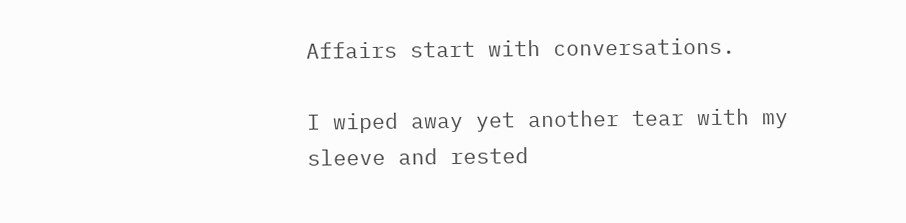Affairs start with conversations.

I wiped away yet another tear with my sleeve and rested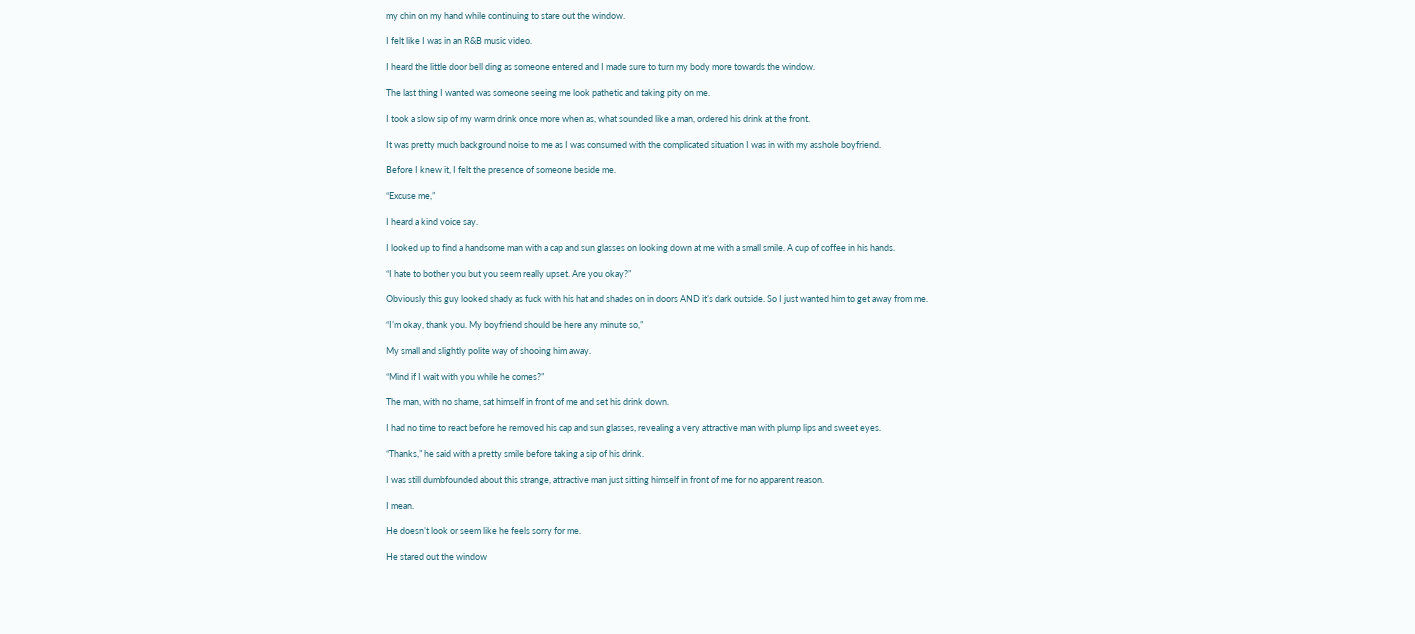my chin on my hand while continuing to stare out the window.

I felt like I was in an R&B music video.

I heard the little door bell ding as someone entered and I made sure to turn my body more towards the window.

The last thing I wanted was someone seeing me look pathetic and taking pity on me.

I took a slow sip of my warm drink once more when as, what sounded like a man, ordered his drink at the front.

It was pretty much background noise to me as I was consumed with the complicated situation I was in with my asshole boyfriend.

Before I knew it, I felt the presence of someone beside me.

“Excuse me,”

I heard a kind voice say.

I looked up to find a handsome man with a cap and sun glasses on looking down at me with a small smile. A cup of coffee in his hands.

“I hate to bother you but you seem really upset. Are you okay?”

Obviously this guy looked shady as fuck with his hat and shades on in doors AND it’s dark outside. So I just wanted him to get away from me.

“I’m okay, thank you. My boyfriend should be here any minute so,”

My small and slightly polite way of shooing him away.

“Mind if I wait with you while he comes?”

The man, with no shame, sat himself in front of me and set his drink down.

I had no time to react before he removed his cap and sun glasses, revealing a very attractive man with plump lips and sweet eyes.

“Thanks,” he said with a pretty smile before taking a sip of his drink.

I was still dumbfounded about this strange, attractive man just sitting himself in front of me for no apparent reason.

I mean.

He doesn’t look or seem like he feels sorry for me.

He stared out the window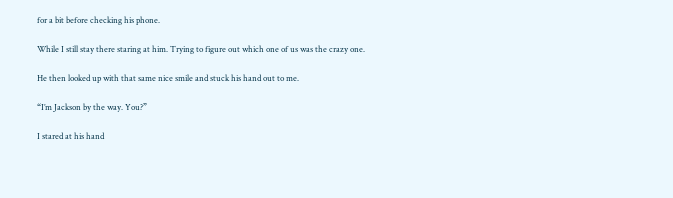for a bit before checking his phone.

While I still stay there staring at him. Trying to figure out which one of us was the crazy one.

He then looked up with that same nice smile and stuck his hand out to me.

“I’m Jackson by the way. You?”

I stared at his hand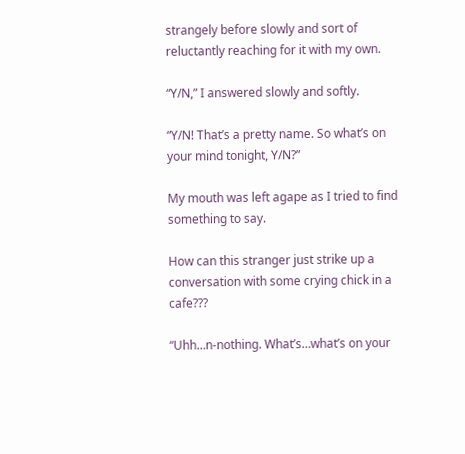strangely before slowly and sort of reluctantly reaching for it with my own.

“Y/N,” I answered slowly and softly.

“Y/N! That’s a pretty name. So what’s on your mind tonight, Y/N?”

My mouth was left agape as I tried to find something to say.

How can this stranger just strike up a conversation with some crying chick in a cafe???

“Uhh…n-nothing. What’s…what’s on your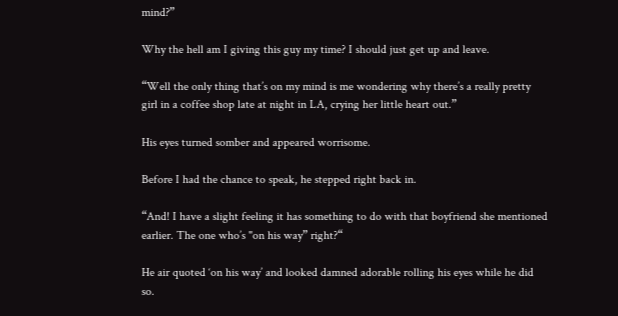mind?”

Why the hell am I giving this guy my time? I should just get up and leave.

“Well the only thing that’s on my mind is me wondering why there’s a really pretty girl in a coffee shop late at night in LA, crying her little heart out.”

His eyes turned somber and appeared worrisome.

Before I had the chance to speak, he stepped right back in.

“And! I have a slight feeling it has something to do with that boyfriend she mentioned earlier. The one who’s "on his way” right?“

He air quoted ‘on his way’ and looked damned adorable rolling his eyes while he did so.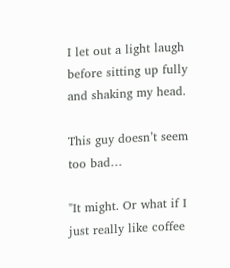I let out a light laugh before sitting up fully and shaking my head.

This guy doesn’t seem too bad…

"It might. Or what if I just really like coffee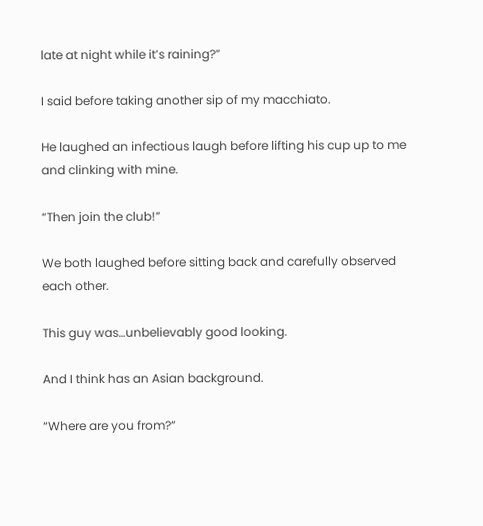late at night while it’s raining?”

I said before taking another sip of my macchiato.

He laughed an infectious laugh before lifting his cup up to me and clinking with mine.

“Then join the club!”

We both laughed before sitting back and carefully observed each other.

This guy was…unbelievably good looking.

And I think has an Asian background.

“Where are you from?”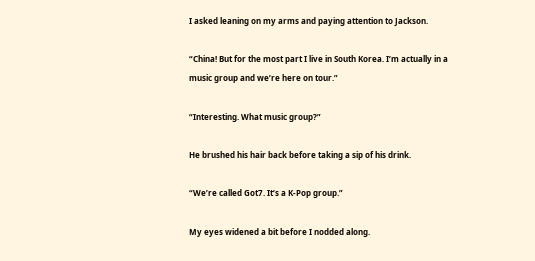I asked leaning on my arms and paying attention to Jackson.

“China! But for the most part I live in South Korea. I’m actually in a music group and we’re here on tour.”

“Interesting. What music group?”

He brushed his hair back before taking a sip of his drink.

“We’re called Got7. It’s a K-Pop group.”

My eyes widened a bit before I nodded along.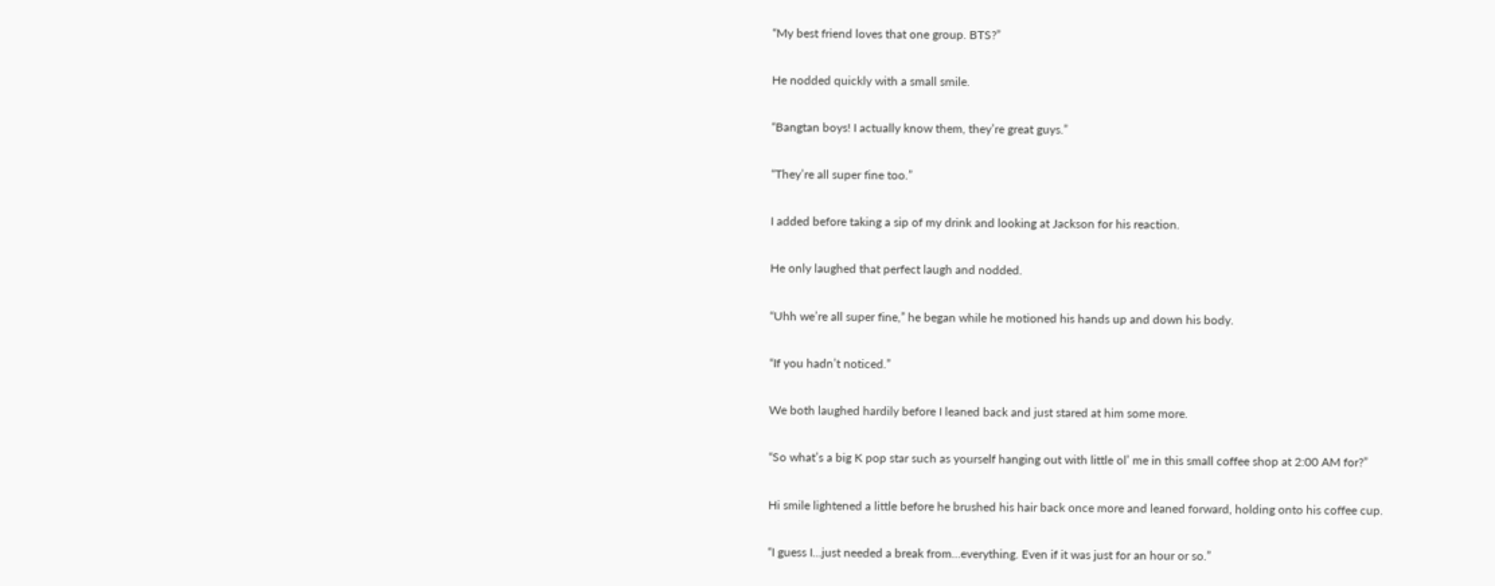“My best friend loves that one group. BTS?”

He nodded quickly with a small smile.

“Bangtan boys! I actually know them, they’re great guys.”

“They’re all super fine too.”

I added before taking a sip of my drink and looking at Jackson for his reaction.

He only laughed that perfect laugh and nodded.

“Uhh we’re all super fine,” he began while he motioned his hands up and down his body.

“If you hadn’t noticed.”

We both laughed hardily before I leaned back and just stared at him some more.

“So what’s a big K pop star such as yourself hanging out with little ol’ me in this small coffee shop at 2:00 AM for?”

Hi smile lightened a little before he brushed his hair back once more and leaned forward, holding onto his coffee cup.

“I guess I…just needed a break from…everything. Even if it was just for an hour or so.”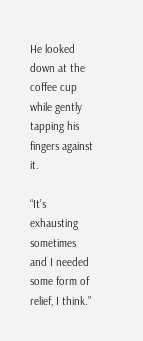He looked down at the coffee cup while gently tapping his fingers against it.

“It’s exhausting sometimes and I needed some form of relief, I think.”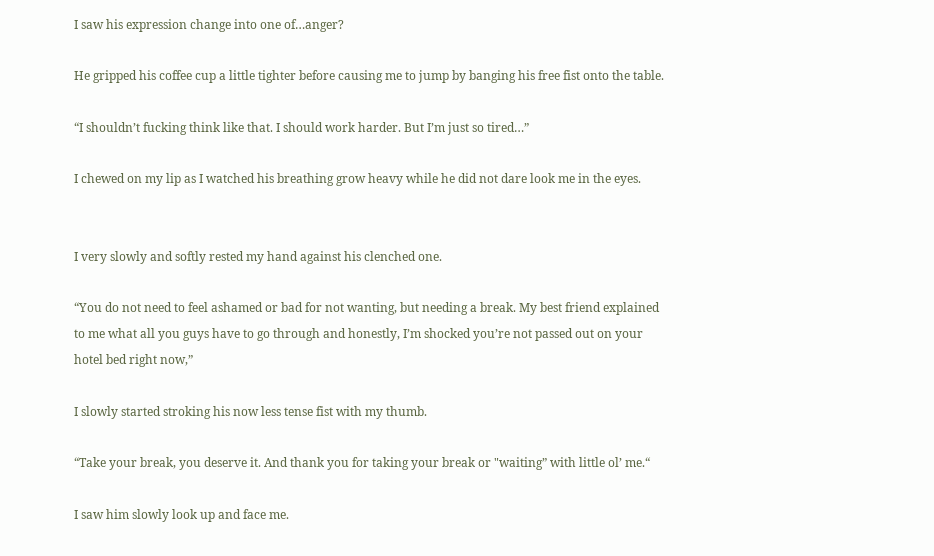I saw his expression change into one of…anger?

He gripped his coffee cup a little tighter before causing me to jump by banging his free fist onto the table.

“I shouldn’t fucking think like that. I should work harder. But I’m just so tired…”

I chewed on my lip as I watched his breathing grow heavy while he did not dare look me in the eyes.


I very slowly and softly rested my hand against his clenched one.

“You do not need to feel ashamed or bad for not wanting, but needing a break. My best friend explained to me what all you guys have to go through and honestly, I’m shocked you’re not passed out on your hotel bed right now,”

I slowly started stroking his now less tense fist with my thumb.

“Take your break, you deserve it. And thank you for taking your break or "waiting” with little ol’ me.“

I saw him slowly look up and face me.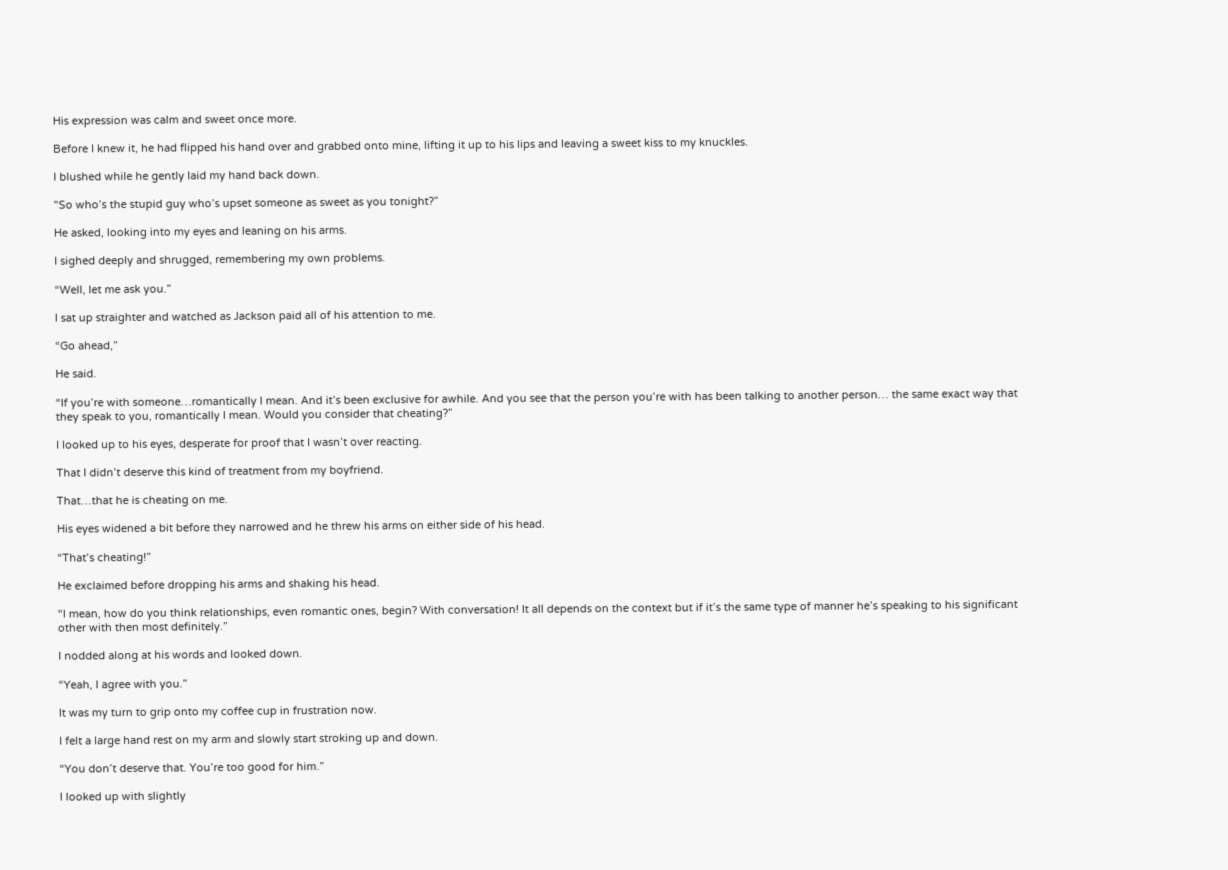His expression was calm and sweet once more.

Before I knew it, he had flipped his hand over and grabbed onto mine, lifting it up to his lips and leaving a sweet kiss to my knuckles.

I blushed while he gently laid my hand back down.

"So who’s the stupid guy who’s upset someone as sweet as you tonight?”

He asked, looking into my eyes and leaning on his arms.

I sighed deeply and shrugged, remembering my own problems.

“Well, let me ask you.”

I sat up straighter and watched as Jackson paid all of his attention to me.

“Go ahead,”

He said.

“If you’re with someone…romantically I mean. And it’s been exclusive for awhile. And you see that the person you’re with has been talking to another person… the same exact way that they speak to you, romantically I mean. Would you consider that cheating?”

I looked up to his eyes, desperate for proof that I wasn’t over reacting.

That I didn’t deserve this kind of treatment from my boyfriend.

That…that he is cheating on me.

His eyes widened a bit before they narrowed and he threw his arms on either side of his head.

“That’s cheating!”

He exclaimed before dropping his arms and shaking his head.

“I mean, how do you think relationships, even romantic ones, begin? With conversation! It all depends on the context but if it’s the same type of manner he’s speaking to his significant other with then most definitely.”

I nodded along at his words and looked down.

“Yeah, I agree with you.”

It was my turn to grip onto my coffee cup in frustration now.

I felt a large hand rest on my arm and slowly start stroking up and down.

“You don’t deserve that. You’re too good for him.”

I looked up with slightly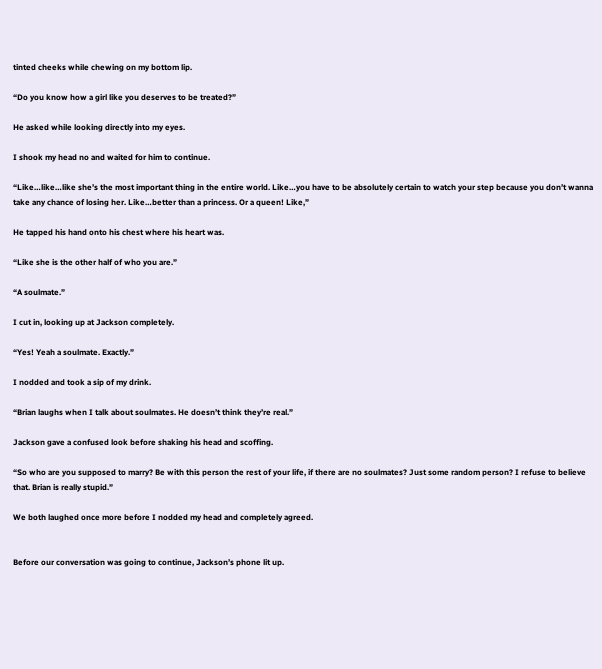tinted cheeks while chewing on my bottom lip.

“Do you know how a girl like you deserves to be treated?”

He asked while looking directly into my eyes.

I shook my head no and waited for him to continue.

“Like…like…like she’s the most important thing in the entire world. Like…you have to be absolutely certain to watch your step because you don’t wanna take any chance of losing her. Like…better than a princess. Or a queen! Like,”

He tapped his hand onto his chest where his heart was.

“Like she is the other half of who you are.”

“A soulmate.”

I cut in, looking up at Jackson completely.

“Yes! Yeah a soulmate. Exactly.”

I nodded and took a sip of my drink.

“Brian laughs when I talk about soulmates. He doesn’t think they’re real.”

Jackson gave a confused look before shaking his head and scoffing.

“So who are you supposed to marry? Be with this person the rest of your life, if there are no soulmates? Just some random person? I refuse to believe that. Brian is really stupid.”

We both laughed once more before I nodded my head and completely agreed.


Before our conversation was going to continue, Jackson’s phone lit up.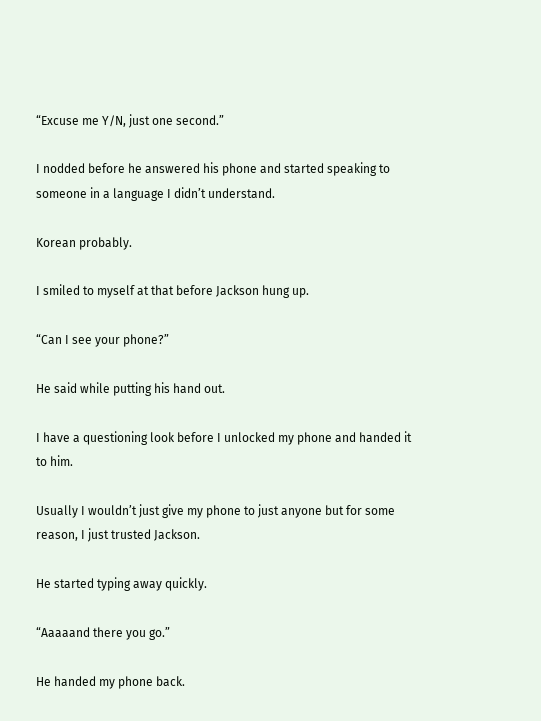“Excuse me Y/N, just one second.”

I nodded before he answered his phone and started speaking to someone in a language I didn’t understand.

Korean probably.

I smiled to myself at that before Jackson hung up.

“Can I see your phone?”

He said while putting his hand out.

I have a questioning look before I unlocked my phone and handed it to him.

Usually I wouldn’t just give my phone to just anyone but for some reason, I just trusted Jackson.

He started typing away quickly.

“Aaaaand there you go.”

He handed my phone back.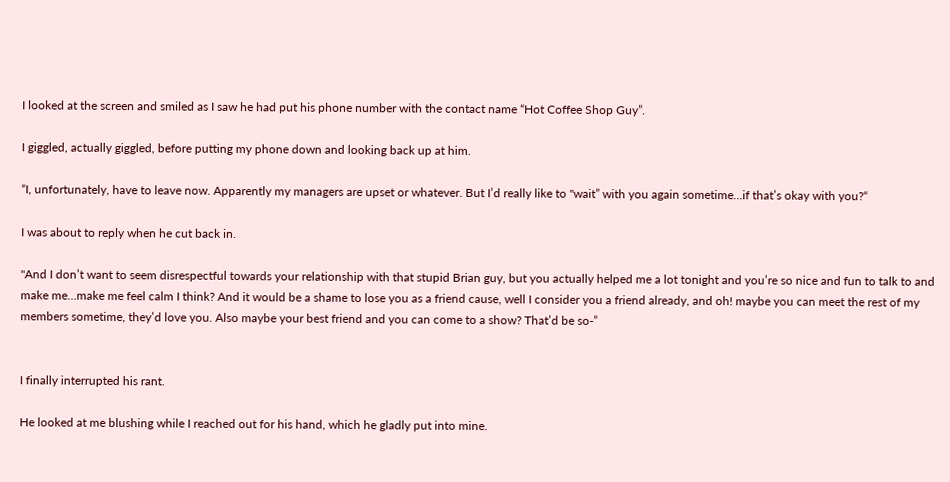I looked at the screen and smiled as I saw he had put his phone number with the contact name “Hot Coffee Shop Guy”.

I giggled, actually giggled, before putting my phone down and looking back up at him.

“I, unfortunately, have to leave now. Apparently my managers are upset or whatever. But I’d really like to "wait” with you again sometime…if that’s okay with you?“

I was about to reply when he cut back in.

"And I don’t want to seem disrespectful towards your relationship with that stupid Brian guy, but you actually helped me a lot tonight and you’re so nice and fun to talk to and make me…make me feel calm I think? And it would be a shame to lose you as a friend cause, well I consider you a friend already, and oh! maybe you can meet the rest of my members sometime, they’d love you. Also maybe your best friend and you can come to a show? That’d be so-”


I finally interrupted his rant.

He looked at me blushing while I reached out for his hand, which he gladly put into mine.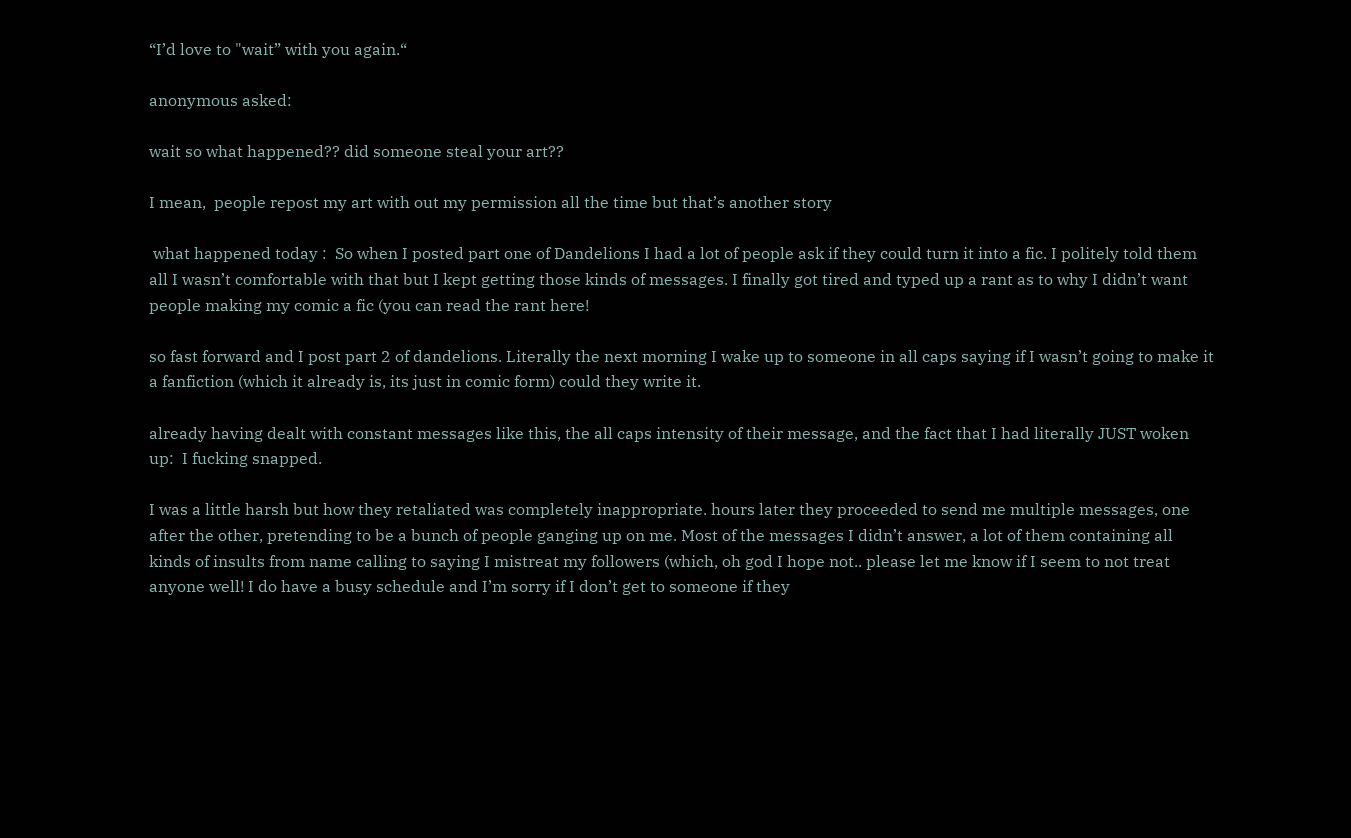“I’d love to "wait” with you again.“

anonymous asked:

wait so what happened?? did someone steal your art??

I mean,  people repost my art with out my permission all the time but that’s another story

 what happened today :  So when I posted part one of Dandelions I had a lot of people ask if they could turn it into a fic. I politely told them all I wasn’t comfortable with that but I kept getting those kinds of messages. I finally got tired and typed up a rant as to why I didn’t want people making my comic a fic (you can read the rant here!

so fast forward and I post part 2 of dandelions. Literally the next morning I wake up to someone in all caps saying if I wasn’t going to make it a fanfiction (which it already is, its just in comic form) could they write it.

already having dealt with constant messages like this, the all caps intensity of their message, and the fact that I had literally JUST woken up:  I fucking snapped.

I was a little harsh but how they retaliated was completely inappropriate. hours later they proceeded to send me multiple messages, one after the other, pretending to be a bunch of people ganging up on me. Most of the messages I didn’t answer, a lot of them containing all kinds of insults from name calling to saying I mistreat my followers (which, oh god I hope not.. please let me know if I seem to not treat anyone well! I do have a busy schedule and I’m sorry if I don’t get to someone if they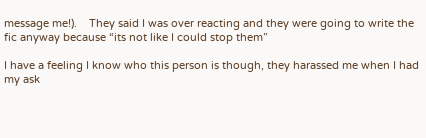message me!).    They said I was over reacting and they were going to write the fic anyway because “its not like I could stop them”

I have a feeling I know who this person is though, they harassed me when I had my ask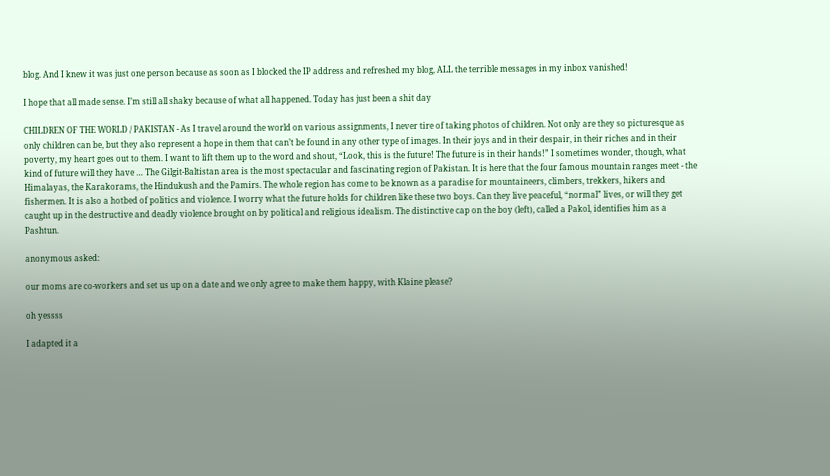blog. And I knew it was just one person because as soon as I blocked the IP address and refreshed my blog, ALL the terrible messages in my inbox vanished!

I hope that all made sense. I’m still all shaky because of what all happened. Today has just been a shit day

CHILDREN OF THE WORLD / PAKISTAN - As I travel around the world on various assignments, I never tire of taking photos of children. Not only are they so picturesque as only children can be, but they also represent a hope in them that can’t be found in any other type of images. In their joys and in their despair, in their riches and in their poverty, my heart goes out to them. I want to lift them up to the word and shout, “Look, this is the future! The future is in their hands!” I sometimes wonder, though, what kind of future will they have … The Gilgit-Baltistan area is the most spectacular and fascinating region of Pakistan. It is here that the four famous mountain ranges meet - the Himalayas, the Karakorams, the Hindukush and the Pamirs. The whole region has come to be known as a paradise for mountaineers, climbers, trekkers, hikers and fishermen. It is also a hotbed of politics and violence. I worry what the future holds for children like these two boys. Can they live peaceful, “normal” lives, or will they get caught up in the destructive and deadly violence brought on by political and religious idealism. The distinctive cap on the boy (left), called a Pakol, identifies him as a Pashtun.

anonymous asked:

our moms are co-workers and set us up on a date and we only agree to make them happy, with Klaine please?

oh yessss

I adapted it a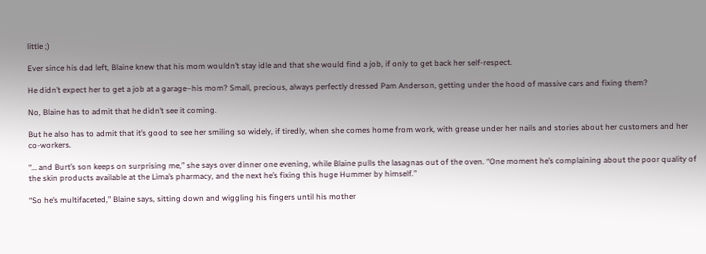little ;)

Ever since his dad left, Blaine knew that his mom wouldn’t stay idle and that she would find a job, if only to get back her self-respect.

He didn’t expect her to get a job at a garage–his mom? Small, precious, always perfectly dressed Pam Anderson, getting under the hood of massive cars and fixing them?

No, Blaine has to admit that he didn’t see it coming.

But he also has to admit that it’s good to see her smiling so widely, if tiredly, when she comes home from work, with grease under her nails and stories about her customers and her co-workers.

“… and Burt’s son keeps on surprising me,” she says over dinner one evening, while Blaine pulls the lasagnas out of the oven. “One moment he’s complaining about the poor quality of the skin products available at the Lima’s pharmacy, and the next he’s fixing this huge Hummer by himself.”

“So he’s multifaceted,” Blaine says, sitting down and wiggling his fingers until his mother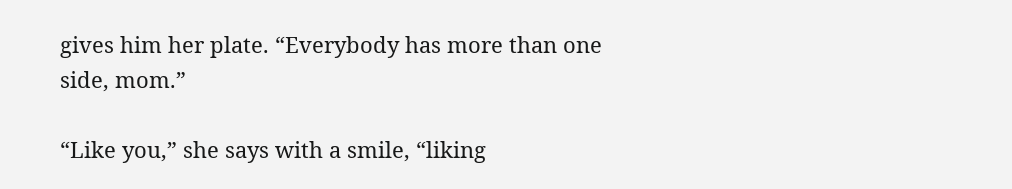gives him her plate. “Everybody has more than one side, mom.”

“Like you,” she says with a smile, “liking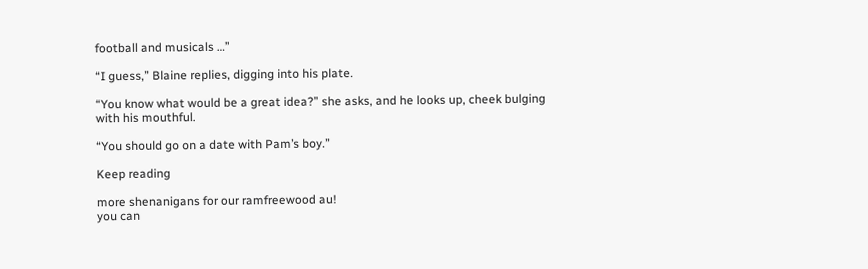football and musicals …”

“I guess,” Blaine replies, digging into his plate.

“You know what would be a great idea?” she asks, and he looks up, cheek bulging with his mouthful.

“You should go on a date with Pam’s boy.”

Keep reading

more shenanigans for our ramfreewood au!
you can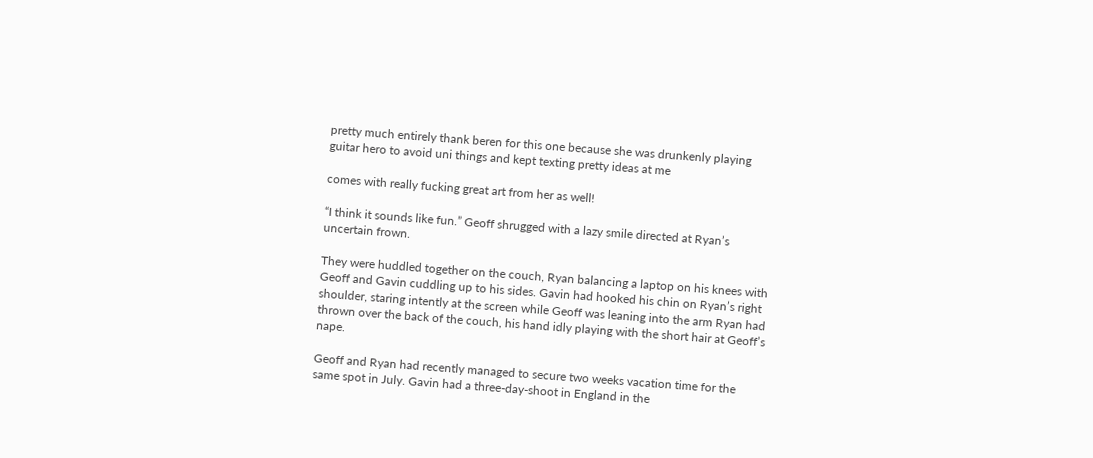pretty much entirely thank beren for this one because she was drunkenly playing guitar hero to avoid uni things and kept texting pretty ideas at me

comes with really fucking great art from her as well!

“I think it sounds like fun.” Geoff shrugged with a lazy smile directed at Ryan’s uncertain frown.

They were huddled together on the couch, Ryan balancing a laptop on his knees with Geoff and Gavin cuddling up to his sides. Gavin had hooked his chin on Ryan’s right shoulder, staring intently at the screen while Geoff was leaning into the arm Ryan had thrown over the back of the couch, his hand idly playing with the short hair at Geoff’s nape.

Geoff and Ryan had recently managed to secure two weeks vacation time for the same spot in July. Gavin had a three-day-shoot in England in the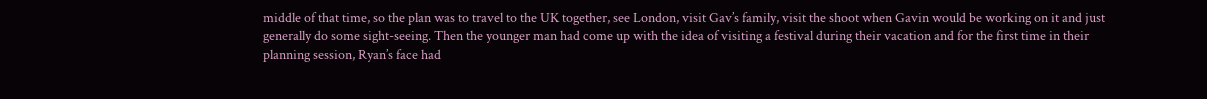middle of that time, so the plan was to travel to the UK together, see London, visit Gav’s family, visit the shoot when Gavin would be working on it and just generally do some sight-seeing. Then the younger man had come up with the idea of visiting a festival during their vacation and for the first time in their planning session, Ryan’s face had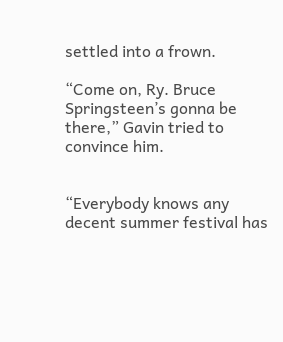settled into a frown.

“Come on, Ry. Bruce Springsteen’s gonna be there,” Gavin tried to convince him.


“Everybody knows any decent summer festival has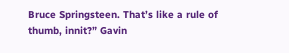Bruce Springsteen. That’s like a rule of thumb, innit?” Gavin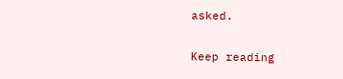asked.

Keep reading